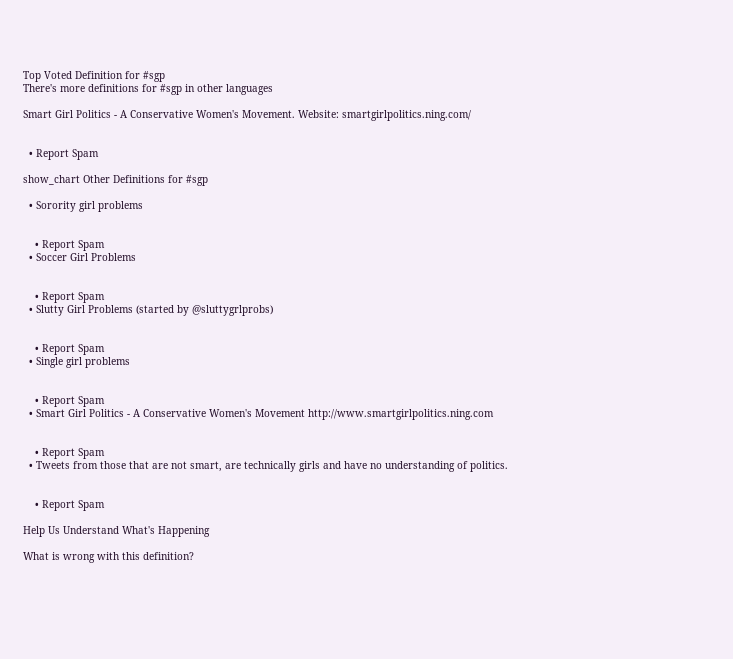Top Voted Definition for #sgp
There's more definitions for #sgp in other languages

Smart Girl Politics - A Conservative Women's Movement. Website: smartgirlpolitics.ning.com/


  • Report Spam

show_chart Other Definitions for #sgp

  • Sorority girl problems


    • Report Spam
  • Soccer Girl Problems


    • Report Spam
  • Slutty Girl Problems (started by @sluttygrlprobs)


    • Report Spam
  • Single girl problems


    • Report Spam
  • Smart Girl Politics - A Conservative Women's Movement http://www.smartgirlpolitics.ning.com


    • Report Spam
  • Tweets from those that are not smart, are technically girls and have no understanding of politics.


    • Report Spam

Help Us Understand What's Happening

What is wrong with this definition?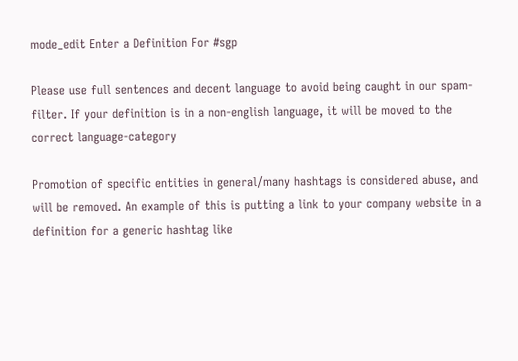mode_edit Enter a Definition For #sgp

Please use full sentences and decent language to avoid being caught in our spam-filter. If your definition is in a non-english language, it will be moved to the correct language-category

Promotion of specific entities in general/many hashtags is considered abuse, and will be removed. An example of this is putting a link to your company website in a definition for a generic hashtag like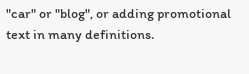"car" or "blog", or adding promotional text in many definitions.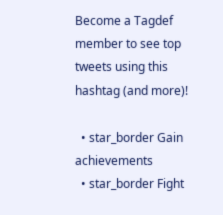Become a Tagdef member to see top tweets using this hashtag (and more)!

  • star_border Gain achievements
  • star_border Fight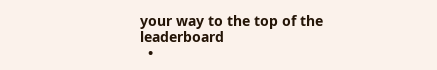your way to the top of the leaderboard
  •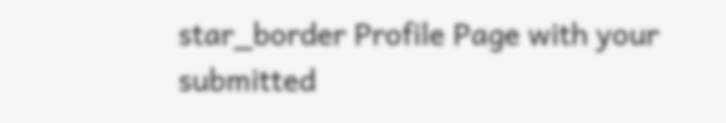star_border Profile Page with your submitted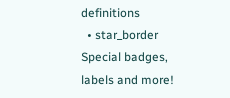definitions
  • star_border Special badges, labels and more!